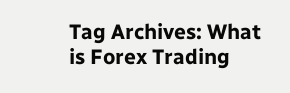Tag Archives: What is Forex Trading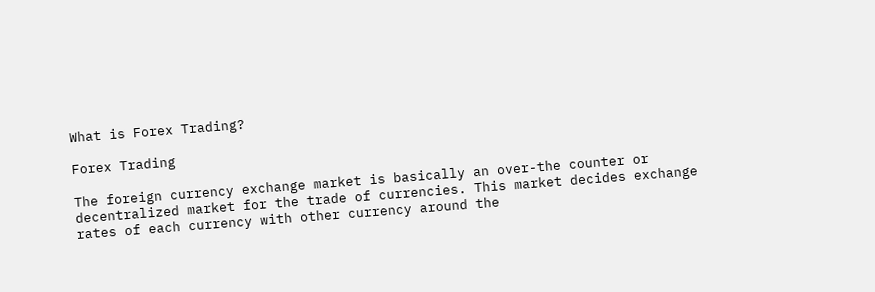What is Forex Trading?

Forex Trading

The foreign currency exchange market is basically an over-the counter or decentralized market for the trade of currencies. This market decides exchange rates of each currency with other currency around the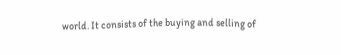world. It consists of the buying and selling of